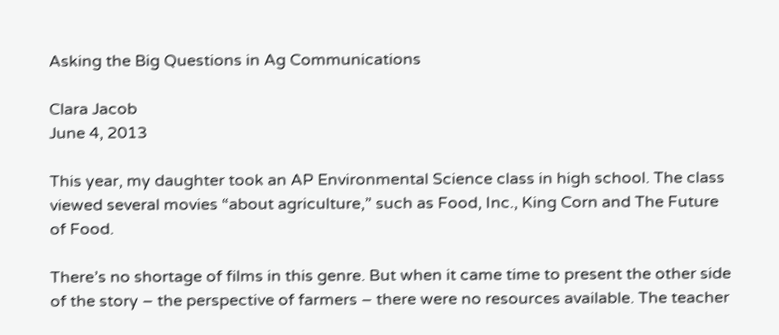Asking the Big Questions in Ag Communications

Clara Jacob
June 4, 2013

This year, my daughter took an AP Environmental Science class in high school. The class viewed several movies “about agriculture,” such as Food, Inc., King Corn and The Future of Food.

There’s no shortage of films in this genre. But when it came time to present the other side of the story – the perspective of farmers – there were no resources available. The teacher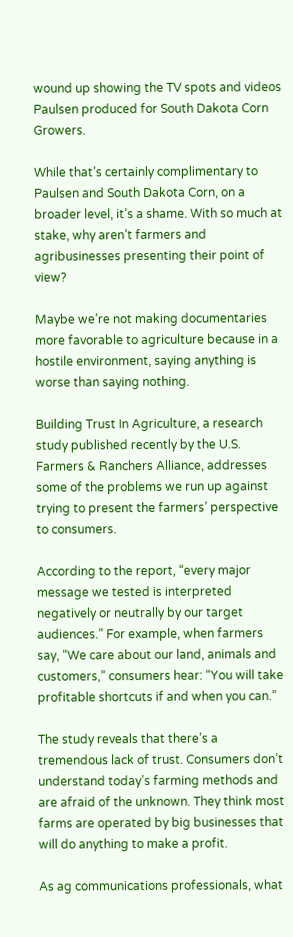wound up showing the TV spots and videos Paulsen produced for South Dakota Corn Growers.

While that’s certainly complimentary to Paulsen and South Dakota Corn, on a broader level, it’s a shame. With so much at stake, why aren’t farmers and agribusinesses presenting their point of view?

Maybe we’re not making documentaries more favorable to agriculture because in a hostile environment, saying anything is worse than saying nothing.

Building Trust In Agriculture, a research study published recently by the U.S. Farmers & Ranchers Alliance, addresses some of the problems we run up against trying to present the farmers’ perspective to consumers.

According to the report, “every major message we tested is interpreted negatively or neutrally by our target audiences.” For example, when farmers say, “We care about our land, animals and customers,” consumers hear: “You will take profitable shortcuts if and when you can.”

The study reveals that there’s a tremendous lack of trust. Consumers don’t understand today’s farming methods and are afraid of the unknown. They think most farms are operated by big businesses that will do anything to make a profit.

As ag communications professionals, what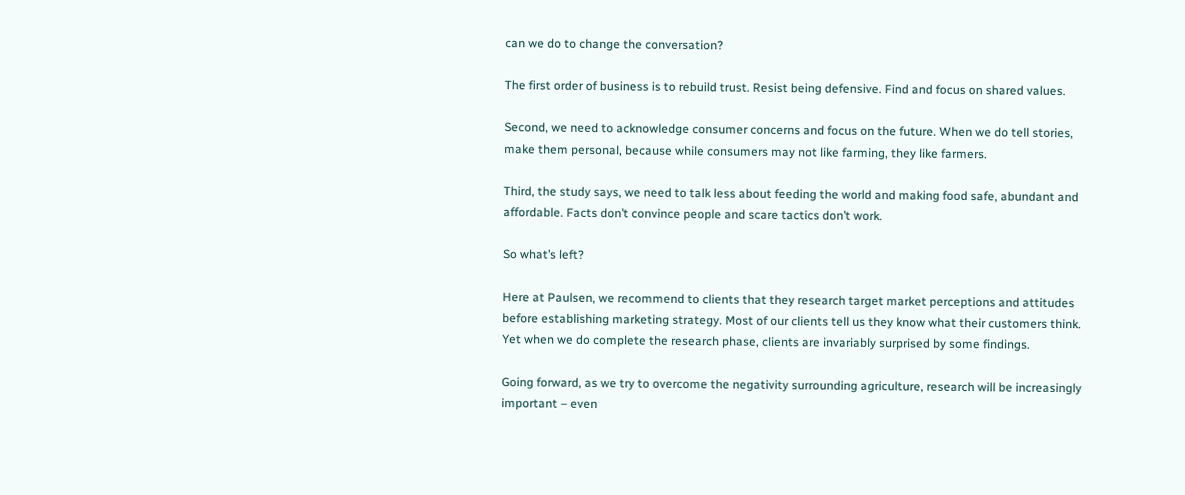can we do to change the conversation?

The first order of business is to rebuild trust. Resist being defensive. Find and focus on shared values.

Second, we need to acknowledge consumer concerns and focus on the future. When we do tell stories, make them personal, because while consumers may not like farming, they like farmers.

Third, the study says, we need to talk less about feeding the world and making food safe, abundant and affordable. Facts don’t convince people and scare tactics don’t work.

So what’s left?

Here at Paulsen, we recommend to clients that they research target market perceptions and attitudes before establishing marketing strategy. Most of our clients tell us they know what their customers think. Yet when we do complete the research phase, clients are invariably surprised by some findings.

Going forward, as we try to overcome the negativity surrounding agriculture, research will be increasingly important – even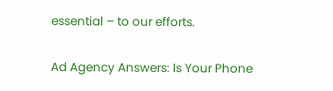essential – to our efforts.

Ad Agency Answers: Is Your Phone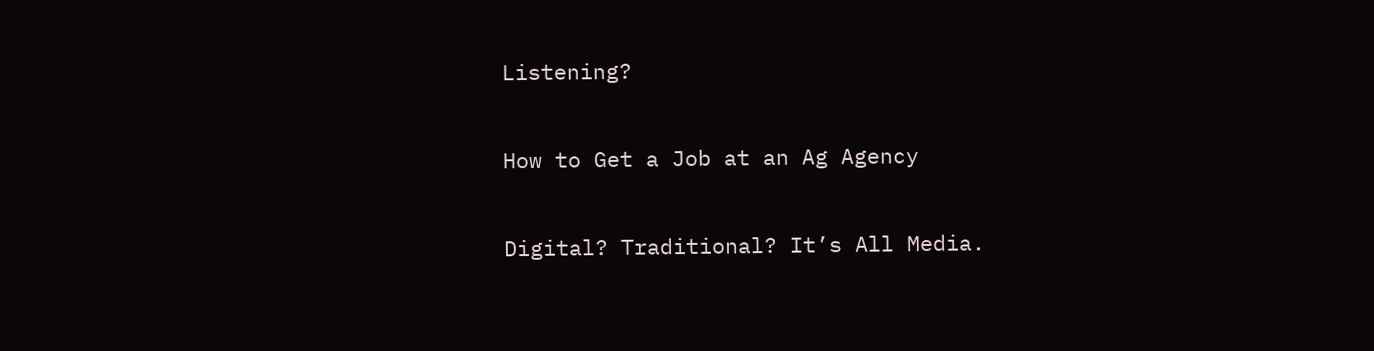Listening?

How to Get a Job at an Ag Agency

Digital? Traditional? It’s All Media.